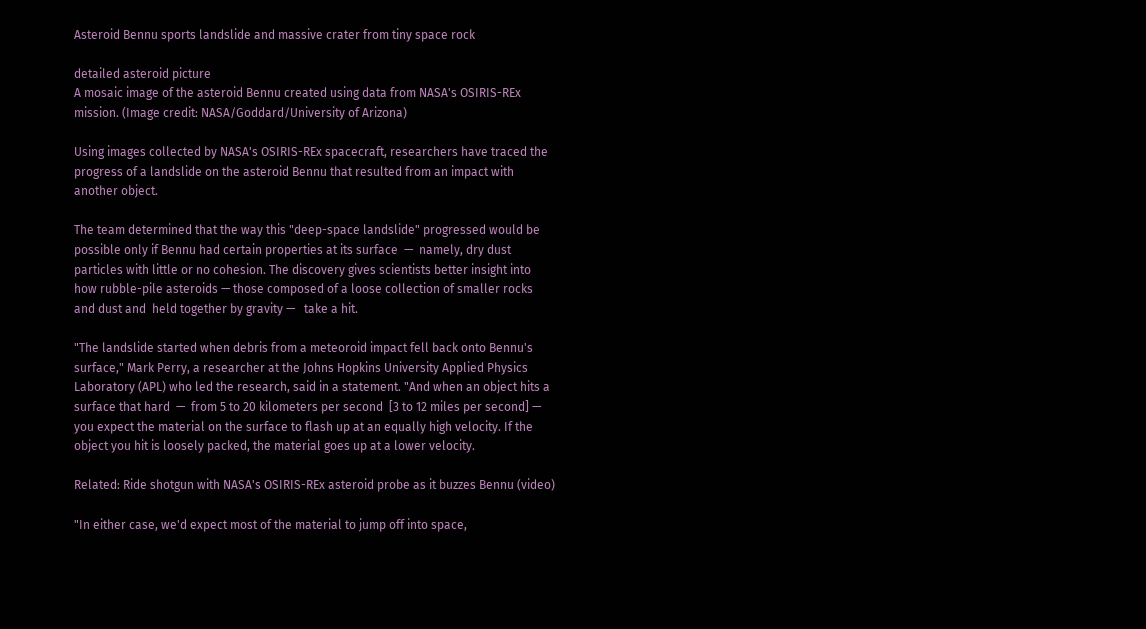Asteroid Bennu sports landslide and massive crater from tiny space rock

detailed asteroid picture
A mosaic image of the asteroid Bennu created using data from NASA's OSIRIS-REx mission. (Image credit: NASA/Goddard/University of Arizona)

Using images collected by NASA's OSIRIS-REx spacecraft, researchers have traced the progress of a landslide on the asteroid Bennu that resulted from an impact with another object.

The team determined that the way this "deep-space landslide" progressed would be possible only if Bennu had certain properties at its surface  —  namely, dry dust particles with little or no cohesion. The discovery gives scientists better insight into how rubble-pile asteroids — those composed of a loose collection of smaller rocks and dust and  held together by gravity —   take a hit.

"The landslide started when debris from a meteoroid impact fell back onto Bennu's surface," Mark Perry, a researcher at the Johns Hopkins University Applied Physics Laboratory (APL) who led the research, said in a statement. "And when an object hits a surface that hard  —  from 5 to 20 kilometers per second  [3 to 12 miles per second] —  you expect the material on the surface to flash up at an equally high velocity. If the object you hit is loosely packed, the material goes up at a lower velocity.

Related: Ride shotgun with NASA's OSIRIS-REx asteroid probe as it buzzes Bennu (video)

"In either case, we'd expect most of the material to jump off into space,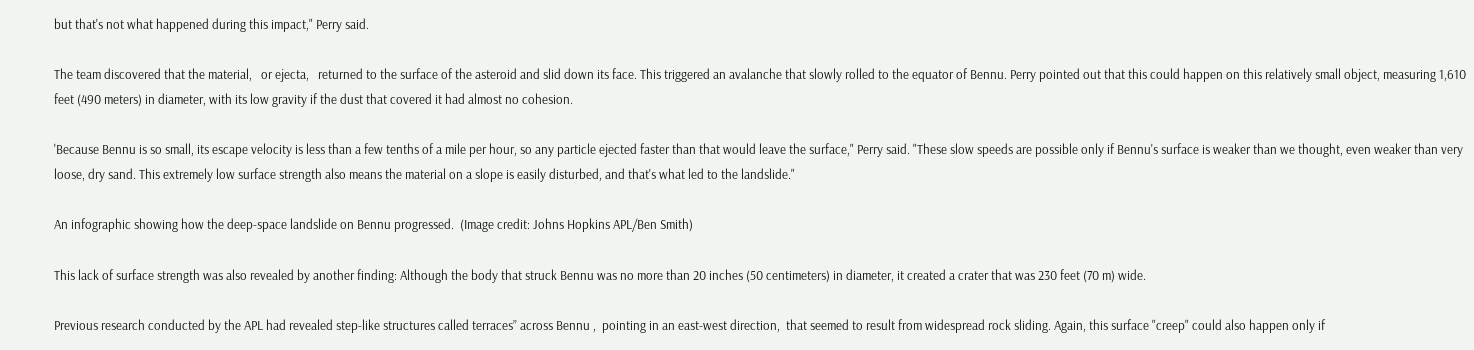but that's not what happened during this impact," Perry said.

The team discovered that the material,   or ejecta,   returned to the surface of the asteroid and slid down its face. This triggered an avalanche that slowly rolled to the equator of Bennu. Perry pointed out that this could happen on this relatively small object, measuring 1,610 feet (490 meters) in diameter, with its low gravity if the dust that covered it had almost no cohesion.

'Because Bennu is so small, its escape velocity is less than a few tenths of a mile per hour, so any particle ejected faster than that would leave the surface," Perry said. "These slow speeds are possible only if Bennu's surface is weaker than we thought, even weaker than very loose, dry sand. This extremely low surface strength also means the material on a slope is easily disturbed, and that's what led to the landslide."

An infographic showing how the deep-space landslide on Bennu progressed.  (Image credit: Johns Hopkins APL/Ben Smith)

This lack of surface strength was also revealed by another finding: Although the body that struck Bennu was no more than 20 inches (50 centimeters) in diameter, it created a crater that was 230 feet (70 m) wide.

Previous research conducted by the APL had revealed step-like structures called terraces” across Bennu ,  pointing in an east-west direction,  that seemed to result from widespread rock sliding. Again, this surface "creep" could also happen only if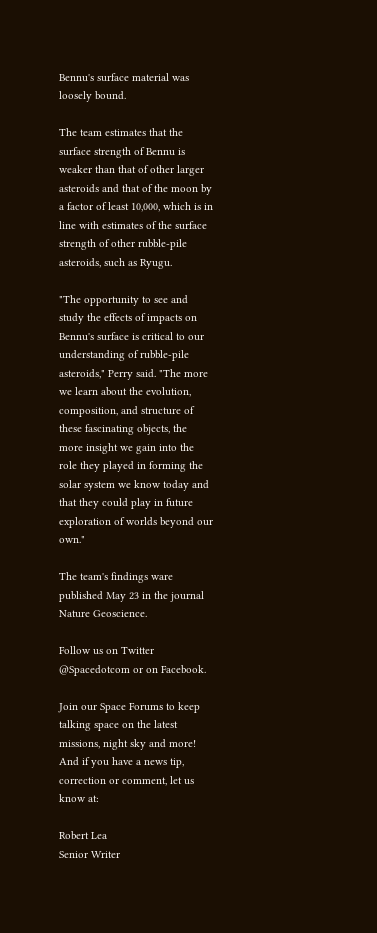Bennu's surface material was loosely bound.

The team estimates that the surface strength of Bennu is weaker than that of other larger asteroids and that of the moon by a factor of least 10,000, which is in line with estimates of the surface strength of other rubble-pile asteroids, such as Ryugu.

"The opportunity to see and study the effects of impacts on Bennu's surface is critical to our understanding of rubble-pile asteroids," Perry said. "The more we learn about the evolution, composition, and structure of these fascinating objects, the more insight we gain into the role they played in forming the solar system we know today and that they could play in future exploration of worlds beyond our own."

The team's findings ware published May 23 in the journal Nature Geoscience.

Follow us on Twitter @Spacedotcom or on Facebook.

Join our Space Forums to keep talking space on the latest missions, night sky and more! And if you have a news tip, correction or comment, let us know at:

Robert Lea
Senior Writer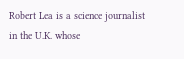Robert Lea is a science journalist in the U.K. whose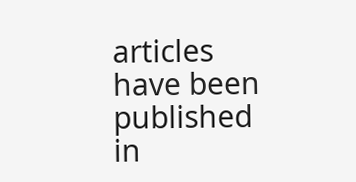articles have been published in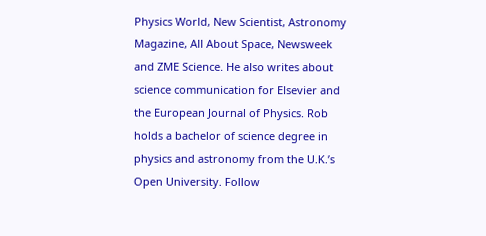Physics World, New Scientist, Astronomy Magazine, All About Space, Newsweek and ZME Science. He also writes about science communication for Elsevier and the European Journal of Physics. Rob holds a bachelor of science degree in physics and astronomy from the U.K.’s Open University. Follow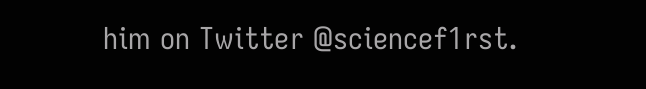him on Twitter @sciencef1rst.